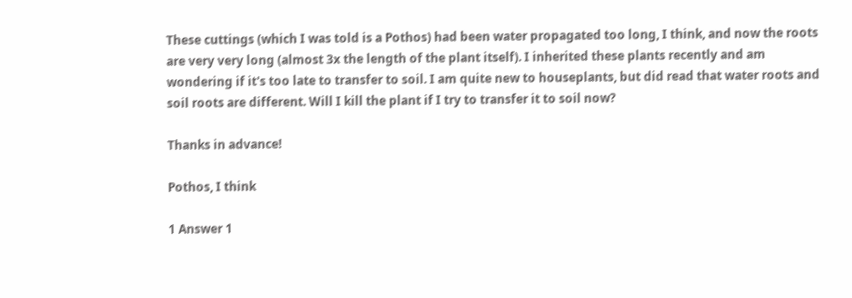These cuttings (which I was told is a Pothos) had been water propagated too long, I think, and now the roots are very very long (almost 3x the length of the plant itself). I inherited these plants recently and am wondering if it's too late to transfer to soil. I am quite new to houseplants, but did read that water roots and soil roots are different. Will I kill the plant if I try to transfer it to soil now?

Thanks in advance!

Pothos, I think

1 Answer 1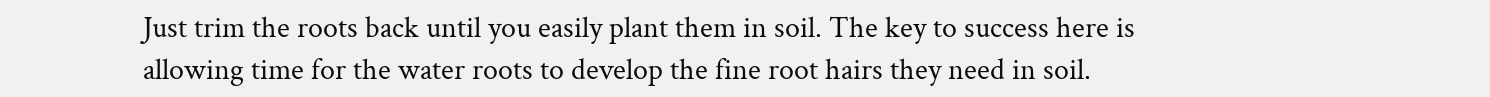Just trim the roots back until you easily plant them in soil. The key to success here is allowing time for the water roots to develop the fine root hairs they need in soil.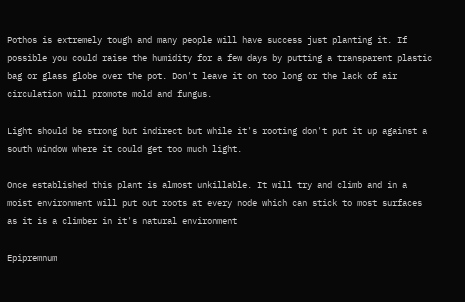Pothos is extremely tough and many people will have success just planting it. If possible you could raise the humidity for a few days by putting a transparent plastic bag or glass globe over the pot. Don't leave it on too long or the lack of air circulation will promote mold and fungus.

Light should be strong but indirect but while it's rooting don't put it up against a south window where it could get too much light.

Once established this plant is almost unkillable. It will try and climb and in a moist environment will put out roots at every node which can stick to most surfaces as it is a climber in it's natural environment

Epipremnum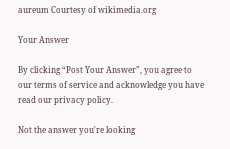aureum Courtesy of wikimedia.org

Your Answer

By clicking “Post Your Answer”, you agree to our terms of service and acknowledge you have read our privacy policy.

Not the answer you're looking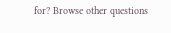for? Browse other questions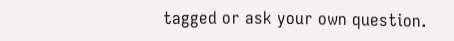tagged or ask your own question.